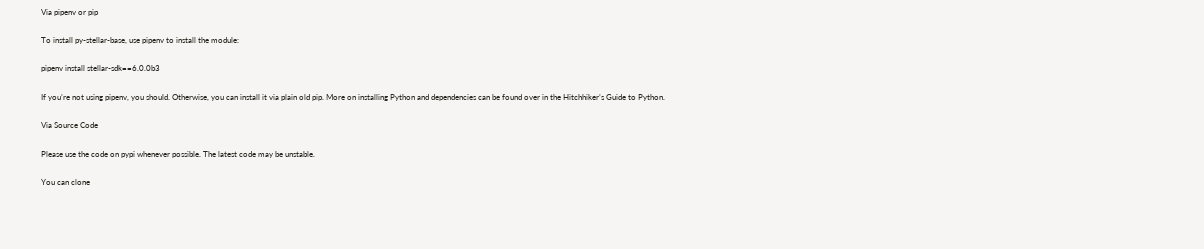Via pipenv or pip

To install py-stellar-base, use pipenv to install the module:

pipenv install stellar-sdk==6.0.0b3

If you’re not using pipenv, you should. Otherwise, you can install it via plain old pip. More on installing Python and dependencies can be found over in the Hitchhiker’s Guide to Python.

Via Source Code

Please use the code on pypi whenever possible. The latest code may be unstable.

You can clone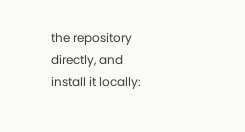the repository directly, and install it locally: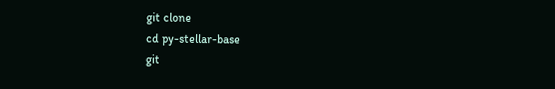git clone
cd py-stellar-base
git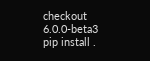checkout 6.0.0-beta3
pip install .